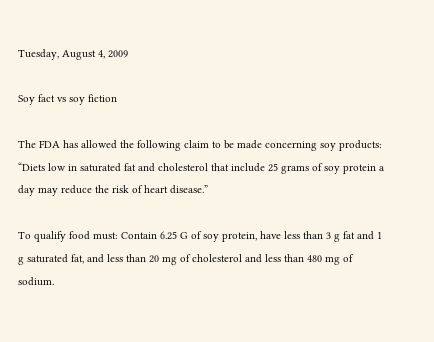Tuesday, August 4, 2009

Soy fact vs soy fiction

The FDA has allowed the following claim to be made concerning soy products: “Diets low in saturated fat and cholesterol that include 25 grams of soy protein a day may reduce the risk of heart disease.”

To qualify food must: Contain 6.25 G of soy protein, have less than 3 g fat and 1 g saturated fat, and less than 20 mg of cholesterol and less than 480 mg of sodium.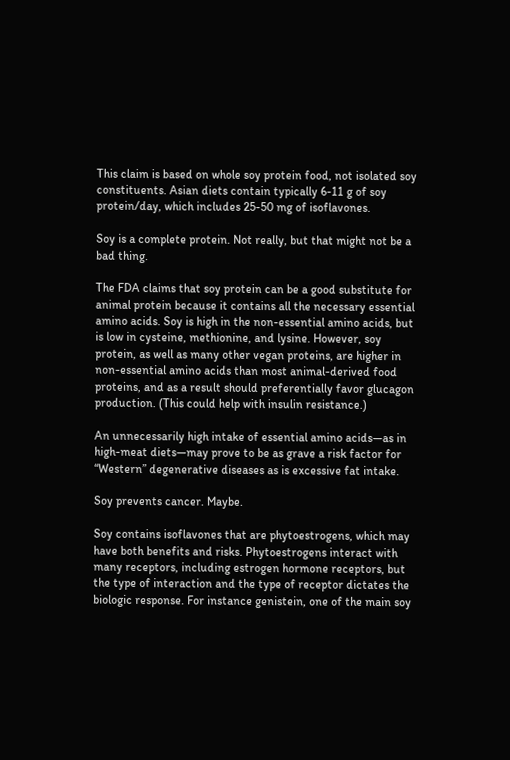This claim is based on whole soy protein food, not isolated soy constituents. Asian diets contain typically 6-11 g of soy protein/day, which includes 25-50 mg of isoflavones.

Soy is a complete protein. Not really, but that might not be a bad thing.

The FDA claims that soy protein can be a good substitute for animal protein because it contains all the necessary essential amino acids. Soy is high in the non-essential amino acids, but is low in cysteine, methionine, and lysine. However, soy protein, as well as many other vegan proteins, are higher in non-essential amino acids than most animal-derived food proteins, and as a result should preferentially favor glucagon production. (This could help with insulin resistance.)

An unnecessarily high intake of essential amino acids—as in high-meat diets—may prove to be as grave a risk factor for “Western” degenerative diseases as is excessive fat intake.

Soy prevents cancer. Maybe.

Soy contains isoflavones that are phytoestrogens, which may have both benefits and risks. Phytoestrogens interact with many receptors, including estrogen hormone receptors, but the type of interaction and the type of receptor dictates the biologic response. For instance genistein, one of the main soy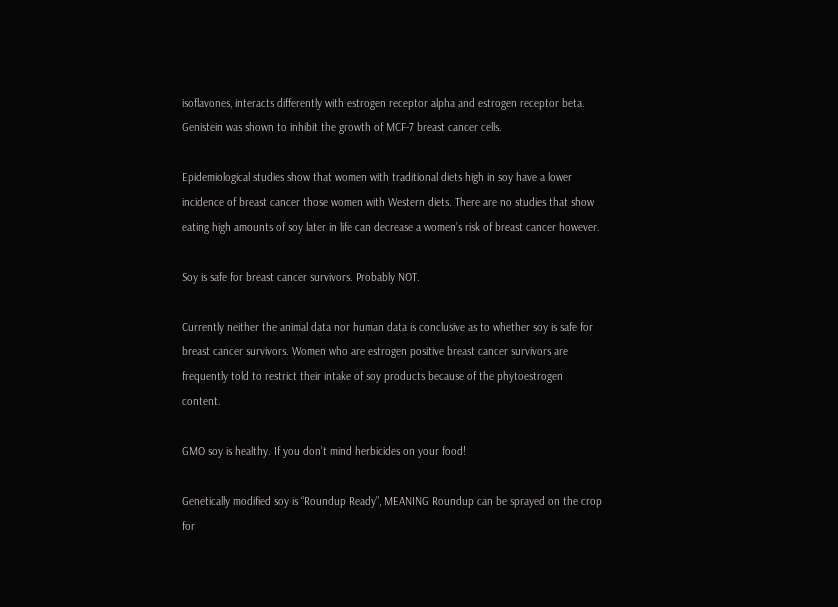isoflavones, interacts differently with estrogen receptor alpha and estrogen receptor beta. Genistein was shown to inhibit the growth of MCF-7 breast cancer cells.

Epidemiological studies show that women with traditional diets high in soy have a lower incidence of breast cancer those women with Western diets. There are no studies that show eating high amounts of soy later in life can decrease a women’s risk of breast cancer however.

Soy is safe for breast cancer survivors. Probably NOT.

Currently neither the animal data nor human data is conclusive as to whether soy is safe for breast cancer survivors. Women who are estrogen positive breast cancer survivors are frequently told to restrict their intake of soy products because of the phytoestrogen content.

GMO soy is healthy. If you don’t mind herbicides on your food!

Genetically modified soy is “Roundup Ready”, MEANING Roundup can be sprayed on the crop for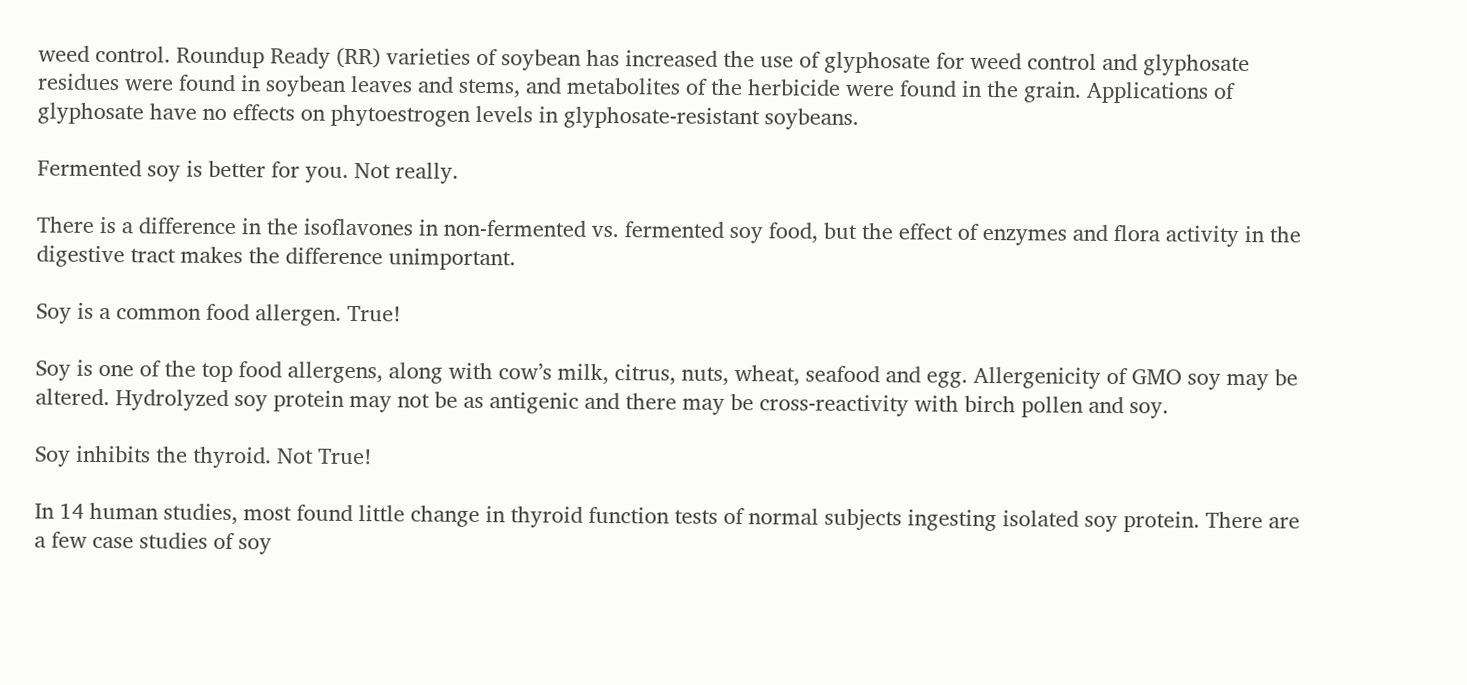weed control. Roundup Ready (RR) varieties of soybean has increased the use of glyphosate for weed control and glyphosate residues were found in soybean leaves and stems, and metabolites of the herbicide were found in the grain. Applications of glyphosate have no effects on phytoestrogen levels in glyphosate-resistant soybeans.

Fermented soy is better for you. Not really.

There is a difference in the isoflavones in non-fermented vs. fermented soy food, but the effect of enzymes and flora activity in the digestive tract makes the difference unimportant.

Soy is a common food allergen. True!

Soy is one of the top food allergens, along with cow’s milk, citrus, nuts, wheat, seafood and egg. Allergenicity of GMO soy may be altered. Hydrolyzed soy protein may not be as antigenic and there may be cross-reactivity with birch pollen and soy.

Soy inhibits the thyroid. Not True!

In 14 human studies, most found little change in thyroid function tests of normal subjects ingesting isolated soy protein. There are a few case studies of soy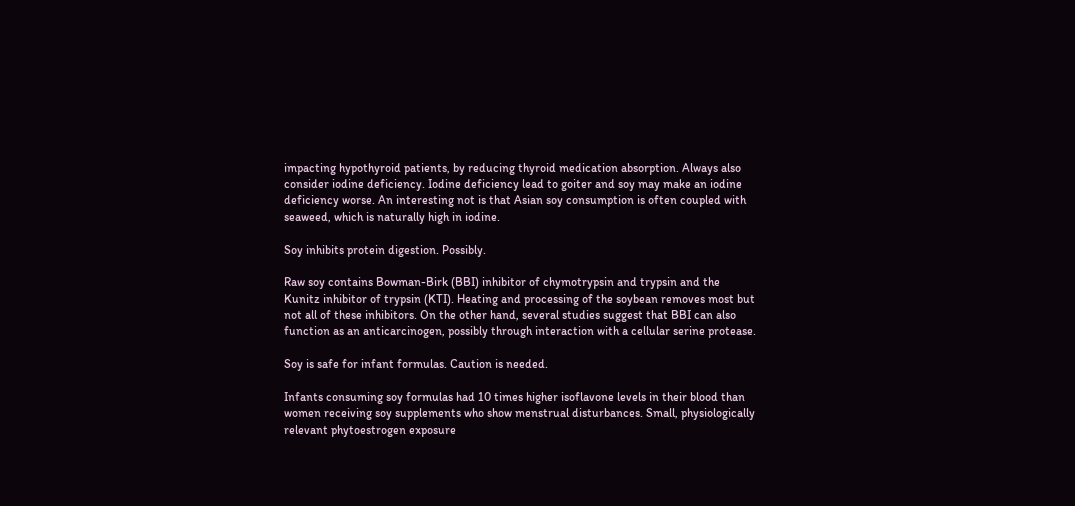impacting hypothyroid patients, by reducing thyroid medication absorption. Always also consider iodine deficiency. Iodine deficiency lead to goiter and soy may make an iodine deficiency worse. An interesting not is that Asian soy consumption is often coupled with seaweed, which is naturally high in iodine.

Soy inhibits protein digestion. Possibly.

Raw soy contains Bowman-Birk (BBI) inhibitor of chymotrypsin and trypsin and the Kunitz inhibitor of trypsin (KTI). Heating and processing of the soybean removes most but not all of these inhibitors. On the other hand, several studies suggest that BBI can also function as an anticarcinogen, possibly through interaction with a cellular serine protease.

Soy is safe for infant formulas. Caution is needed.

Infants consuming soy formulas had 10 times higher isoflavone levels in their blood than women receiving soy supplements who show menstrual disturbances. Small, physiologically relevant phytoestrogen exposure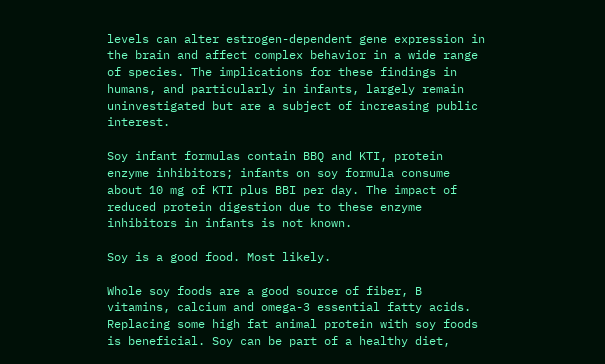levels can alter estrogen-dependent gene expression in the brain and affect complex behavior in a wide range of species. The implications for these findings in humans, and particularly in infants, largely remain uninvestigated but are a subject of increasing public interest.

Soy infant formulas contain BBQ and KTI, protein enzyme inhibitors; infants on soy formula consume about 10 mg of KTI plus BBI per day. The impact of reduced protein digestion due to these enzyme inhibitors in infants is not known.

Soy is a good food. Most likely.

Whole soy foods are a good source of fiber, B vitamins, calcium and omega-3 essential fatty acids. Replacing some high fat animal protein with soy foods is beneficial. Soy can be part of a healthy diet,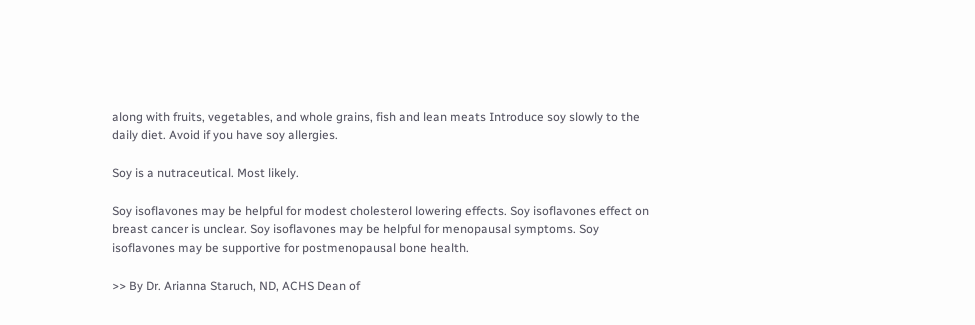along with fruits, vegetables, and whole grains, fish and lean meats Introduce soy slowly to the daily diet. Avoid if you have soy allergies.

Soy is a nutraceutical. Most likely.

Soy isoflavones may be helpful for modest cholesterol lowering effects. Soy isoflavones effect on breast cancer is unclear. Soy isoflavones may be helpful for menopausal symptoms. Soy isoflavones may be supportive for postmenopausal bone health.

>> By Dr. Arianna Staruch, ND, ACHS Dean of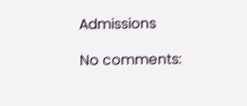Admissions

No comments: